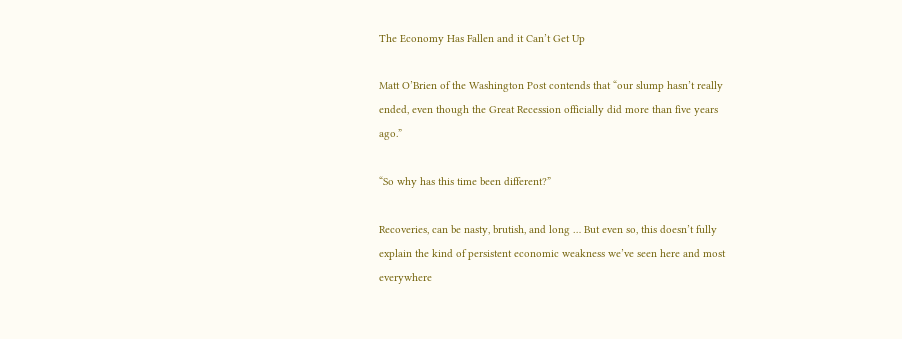The Economy Has Fallen and it Can’t Get Up

Matt O’Brien of the Washington Post contends that “our slump hasn’t really ended, even though the Great Recession officially did more than five years ago.”

“So why has this time been different?”

Recoveries, can be nasty, brutish, and long … But even so, this doesn’t fully explain the kind of persistent economic weakness we’ve seen here and most everywhere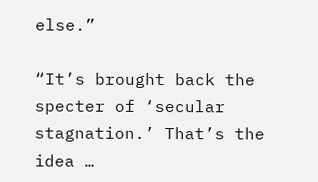else.”

“It’s brought back the specter of ‘secular stagnation.’ That’s the idea …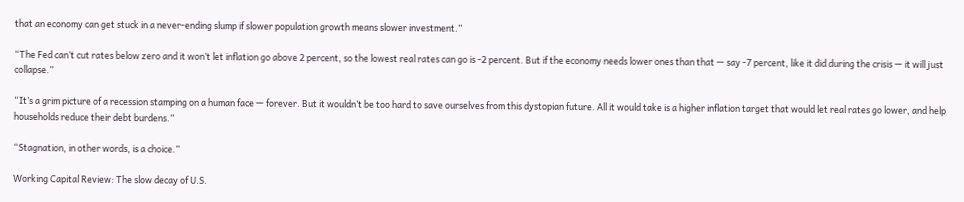that an economy can get stuck in a never-ending slump if slower population growth means slower investment.”

“The Fed can’t cut rates below zero and it won’t let inflation go above 2 percent, so the lowest real rates can go is -2 percent. But if the economy needs lower ones than that — say -7 percent, like it did during the crisis — it will just collapse.”

“It’s a grim picture of a recession stamping on a human face — forever. But it wouldn’t be too hard to save ourselves from this dystopian future. All it would take is a higher inflation target that would let real rates go lower, and help households reduce their debt burdens.”

“Stagnation, in other words, is a choice.”

Working Capital Review: The slow decay of U.S.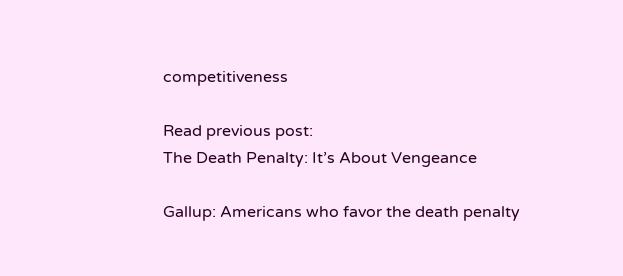competitiveness

Read previous post:
The Death Penalty: It’s About Vengeance

Gallup: Americans who favor the death penalty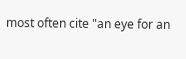most often cite "an eye for an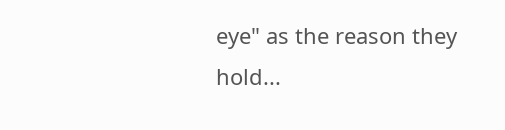eye" as the reason they hold...